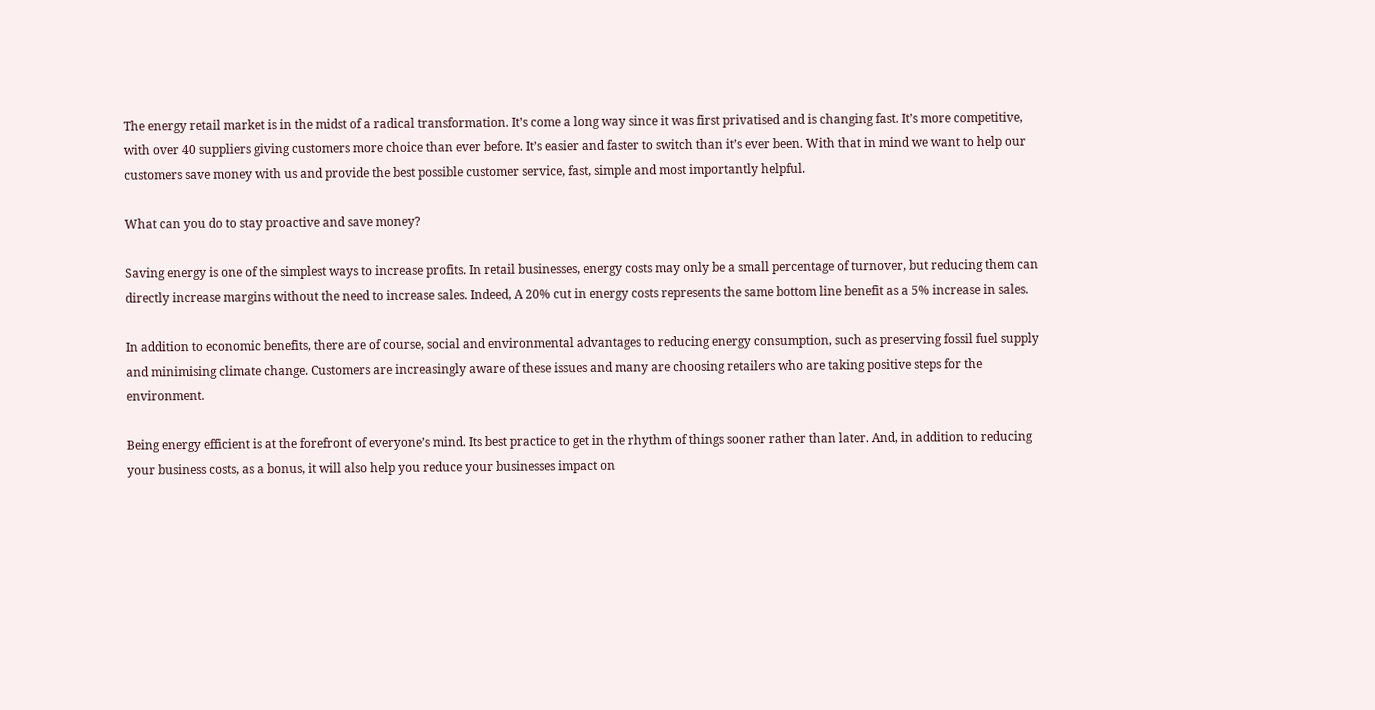The energy retail market is in the midst of a radical transformation. It’s come a long way since it was first privatised and is changing fast. It’s more competitive, with over 40 suppliers giving customers more choice than ever before. It’s easier and faster to switch than it’s ever been. With that in mind we want to help our customers save money with us and provide the best possible customer service, fast, simple and most importantly helpful.

What can you do to stay proactive and save money?

Saving energy is one of the simplest ways to increase profits. In retail businesses, energy costs may only be a small percentage of turnover, but reducing them can directly increase margins without the need to increase sales. Indeed, A 20% cut in energy costs represents the same bottom line benefit as a 5% increase in sales.

In addition to economic benefits, there are of course, social and environmental advantages to reducing energy consumption, such as preserving fossil fuel supply and minimising climate change. Customers are increasingly aware of these issues and many are choosing retailers who are taking positive steps for the environment.

Being energy efficient is at the forefront of everyone’s mind. Its best practice to get in the rhythm of things sooner rather than later. And, in addition to reducing your business costs, as a bonus, it will also help you reduce your businesses impact on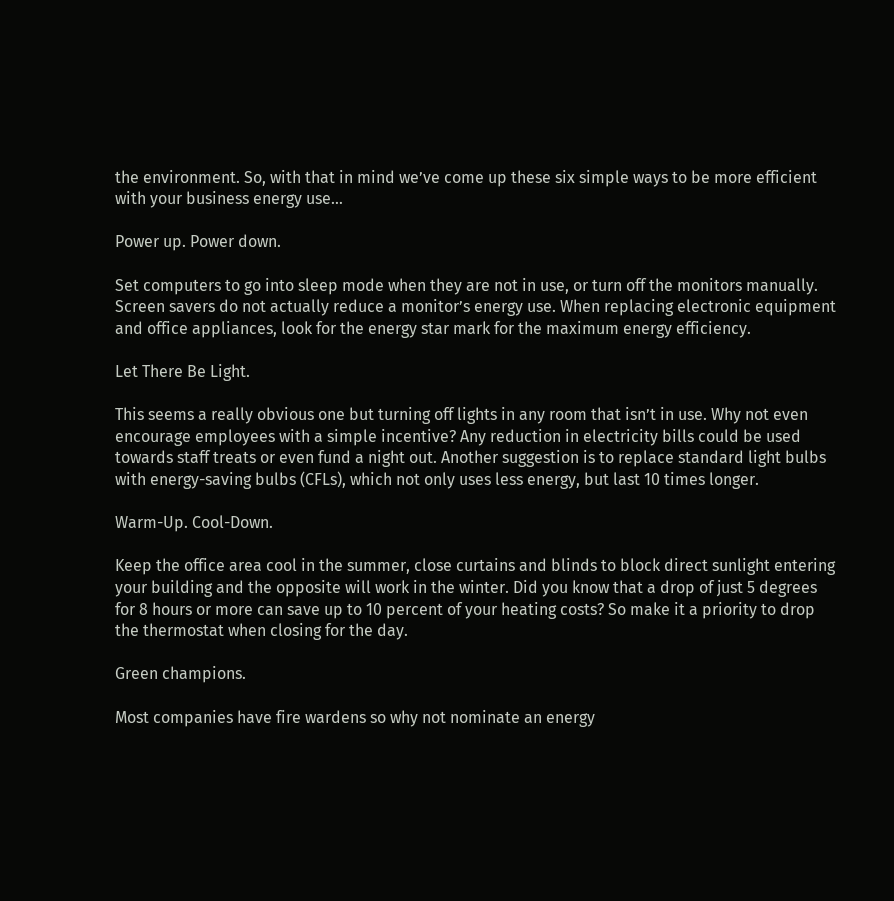the environment. So, with that in mind we’ve come up these six simple ways to be more efficient with your business energy use…

Power up. Power down.

Set computers to go into sleep mode when they are not in use, or turn off the monitors manually. Screen savers do not actually reduce a monitor’s energy use. When replacing electronic equipment and office appliances, look for the energy star mark for the maximum energy efficiency.

Let There Be Light.

This seems a really obvious one but turning off lights in any room that isn’t in use. Why not even encourage employees with a simple incentive? Any reduction in electricity bills could be used towards staff treats or even fund a night out. Another suggestion is to replace standard light bulbs with energy-saving bulbs (CFLs), which not only uses less energy, but last 10 times longer.

Warm-Up. Cool-Down.

Keep the office area cool in the summer, close curtains and blinds to block direct sunlight entering your building and the opposite will work in the winter. Did you know that a drop of just 5 degrees for 8 hours or more can save up to 10 percent of your heating costs? So make it a priority to drop the thermostat when closing for the day.

Green champions.

Most companies have fire wardens so why not nominate an energy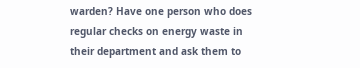warden? Have one person who does regular checks on energy waste in their department and ask them to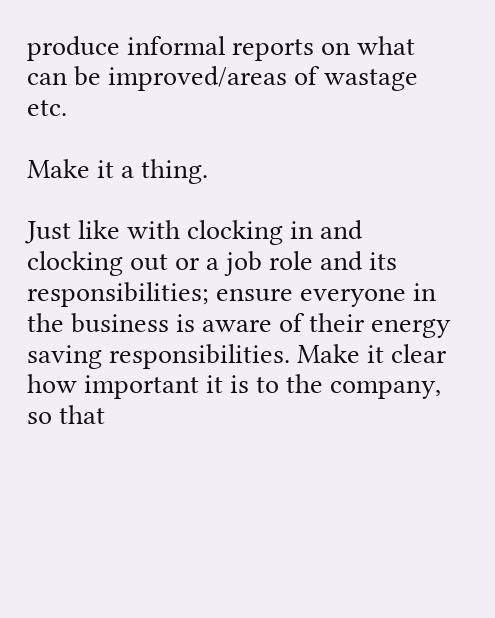produce informal reports on what can be improved/areas of wastage etc.

Make it a thing.

Just like with clocking in and clocking out or a job role and its responsibilities; ensure everyone in the business is aware of their energy saving responsibilities. Make it clear how important it is to the company, so that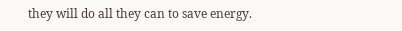they will do all they can to save energy.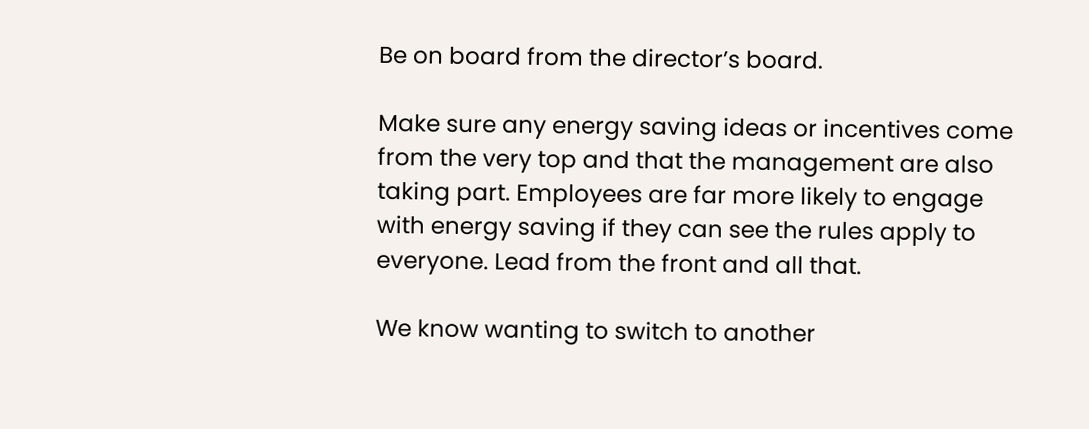Be on board from the director’s board.

Make sure any energy saving ideas or incentives come from the very top and that the management are also taking part. Employees are far more likely to engage with energy saving if they can see the rules apply to everyone. Lead from the front and all that.

We know wanting to switch to another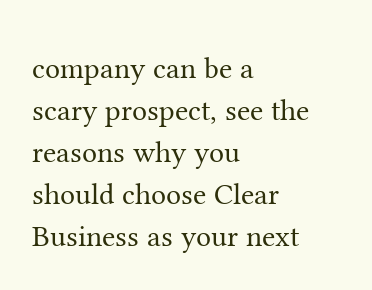company can be a scary prospect, see the reasons why you should choose Clear Business as your next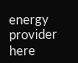energy provider here